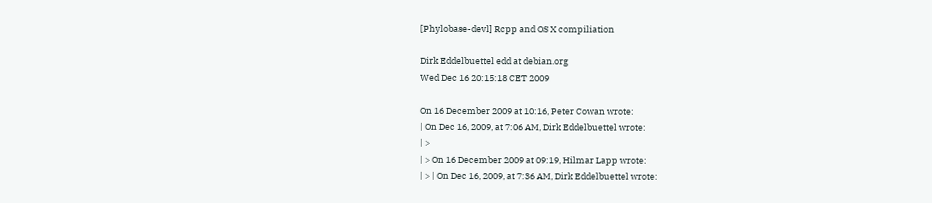[Phylobase-devl] Rcpp and OS X compiliation

Dirk Eddelbuettel edd at debian.org
Wed Dec 16 20:15:18 CET 2009

On 16 December 2009 at 10:16, Peter Cowan wrote:
| On Dec 16, 2009, at 7:06 AM, Dirk Eddelbuettel wrote:
| >
| > On 16 December 2009 at 09:19, Hilmar Lapp wrote:
| > | On Dec 16, 2009, at 7:36 AM, Dirk Eddelbuettel wrote: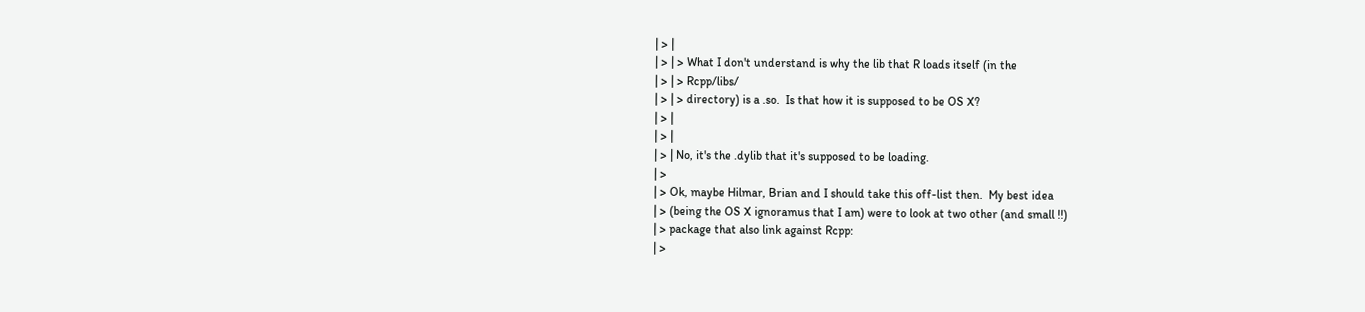| > |
| > | > What I don't understand is why the lib that R loads itself (in the
| > | > Rcpp/libs/
| > | > directory) is a .so.  Is that how it is supposed to be OS X?
| > |
| > |
| > | No, it's the .dylib that it's supposed to be loading.
| >
| > Ok, maybe Hilmar, Brian and I should take this off-list then.  My best idea
| > (being the OS X ignoramus that I am) were to look at two other (and small !!)
| > package that also link against Rcpp:
| >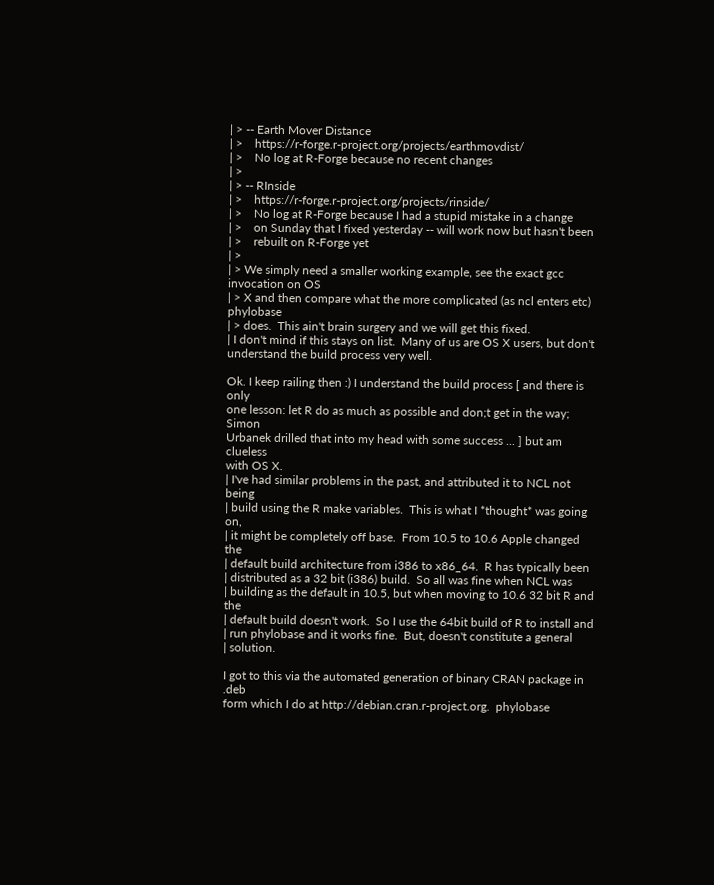| > -- Earth Mover Distance
| >    https://r-forge.r-project.org/projects/earthmovdist/
| >    No log at R-Forge because no recent changes
| >
| > -- RInside
| >    https://r-forge.r-project.org/projects/rinside/
| >    No log at R-Forge because I had a stupid mistake in a change
| >    on Sunday that I fixed yesterday -- will work now but hasn't been
| >    rebuilt on R-Forge yet
| >
| > We simply need a smaller working example, see the exact gcc invocation on OS
| > X and then compare what the more complicated (as ncl enters etc) phylobase
| > does.  This ain't brain surgery and we will get this fixed.
| I don't mind if this stays on list.  Many of us are OS X users, but don't understand the build process very well.

Ok. I keep railing then :) I understand the build process [ and there is only
one lesson: let R do as much as possible and don;t get in the way; Simon
Urbanek drilled that into my head with some success ... ] but am clueless
with OS X.
| I've had similar problems in the past, and attributed it to NCL not being
| build using the R make variables.  This is what I *thought* was going on,
| it might be completely off base.  From 10.5 to 10.6 Apple changed the
| default build architecture from i386 to x86_64.  R has typically been
| distributed as a 32 bit (i386) build.  So all was fine when NCL was
| building as the default in 10.5, but when moving to 10.6 32 bit R and the
| default build doesn't work.  So I use the 64bit build of R to install and
| run phylobase and it works fine.  But, doesn't constitute a general
| solution.

I got to this via the automated generation of binary CRAN package in .deb
form which I do at http://debian.cran.r-project.org.  phylobase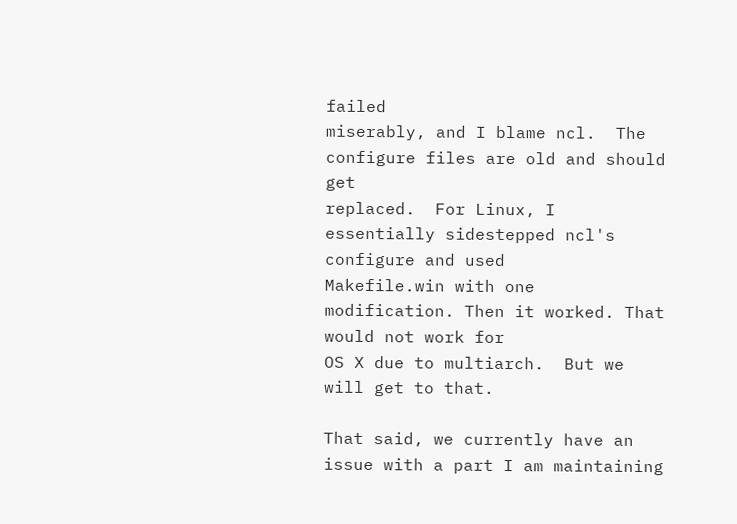failed
miserably, and I blame ncl.  The configure files are old and should get
replaced.  For Linux, I essentially sidestepped ncl's configure and used
Makefile.win with one modification. Then it worked. That would not work for
OS X due to multiarch.  But we will get to that.

That said, we currently have an issue with a part I am maintaining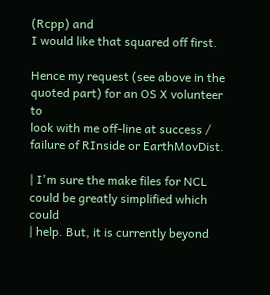(Rcpp) and
I would like that squared off first.

Hence my request (see above in the quoted part) for an OS X volunteer to
look with me off-line at success / failure of RInside or EarthMovDist.

| I'm sure the make files for NCL could be greatly simplified which could
| help. But, it is currently beyond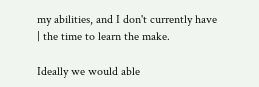my abilities, and I don't currently have
| the time to learn the make.

Ideally we would able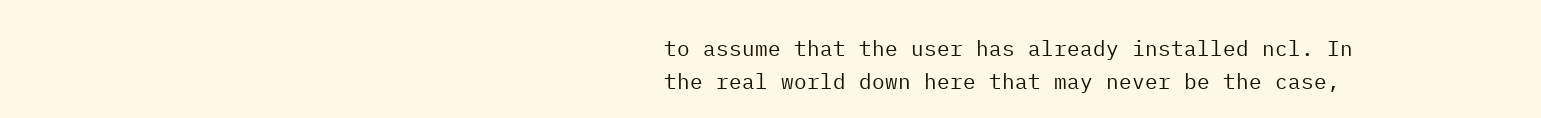to assume that the user has already installed ncl. In
the real world down here that may never be the case,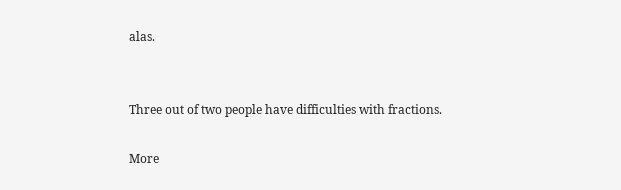alas.


Three out of two people have difficulties with fractions.

More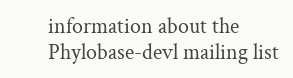information about the Phylobase-devl mailing list